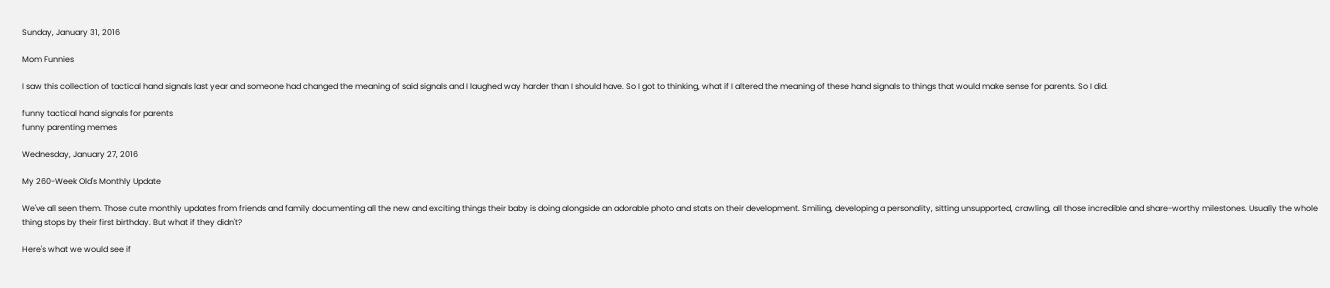Sunday, January 31, 2016

Mom Funnies

I saw this collection of tactical hand signals last year and someone had changed the meaning of said signals and I laughed way harder than I should have. So I got to thinking, what if I altered the meaning of these hand signals to things that would make sense for parents. So I did.

funny tactical hand signals for parents
funny parenting memes

Wednesday, January 27, 2016

My 260-Week Old's Monthly Update

We've all seen them. Those cute monthly updates from friends and family documenting all the new and exciting things their baby is doing alongside an adorable photo and stats on their development. Smiling, developing a personality, sitting unsupported, crawling, all those incredible and share-worthy milestones. Usually the whole thing stops by their first birthday. But what if they didn't?

Here's what we would see if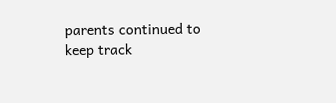parents continued to keep track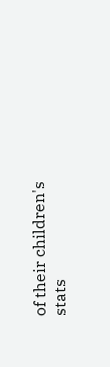of their children's stats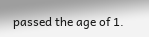passed the age of 1.